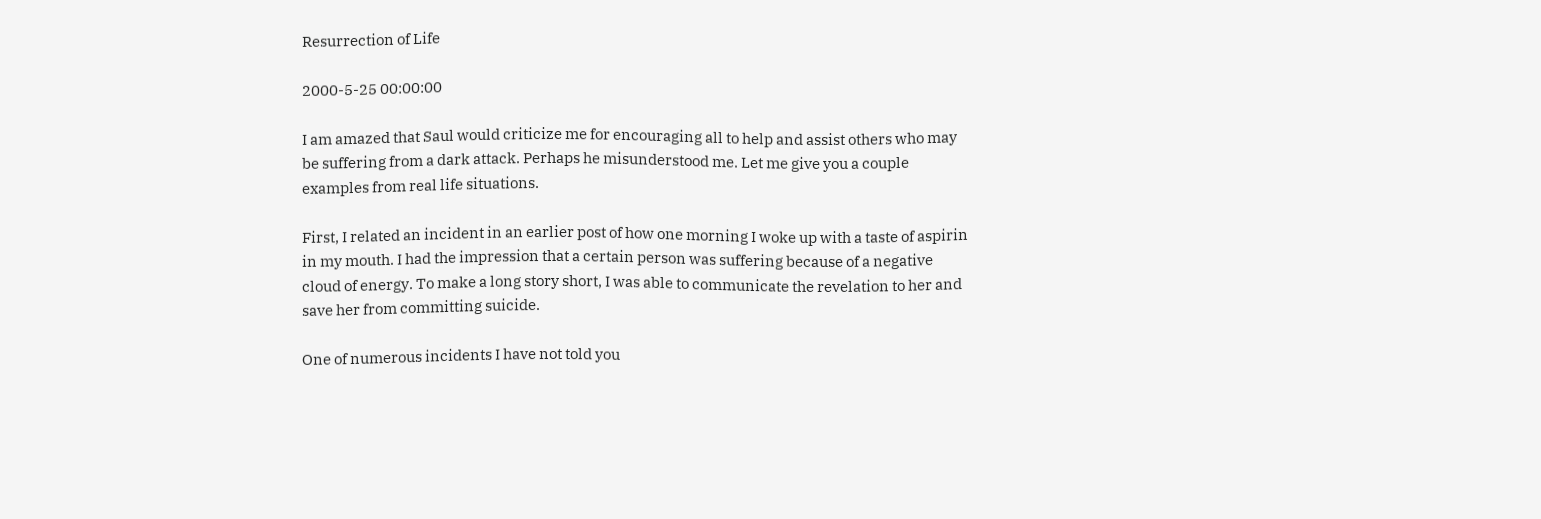Resurrection of Life

2000-5-25 00:00:00

I am amazed that Saul would criticize me for encouraging all to help and assist others who may be suffering from a dark attack. Perhaps he misunderstood me. Let me give you a couple examples from real life situations.

First, I related an incident in an earlier post of how one morning I woke up with a taste of aspirin in my mouth. I had the impression that a certain person was suffering because of a negative cloud of energy. To make a long story short, I was able to communicate the revelation to her and save her from committing suicide.

One of numerous incidents I have not told you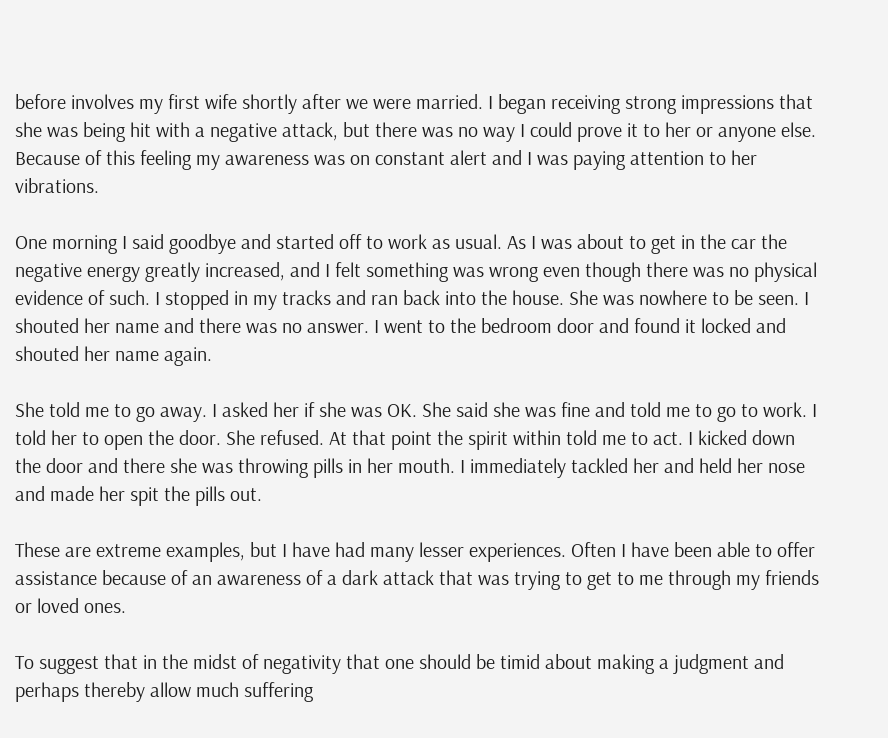before involves my first wife shortly after we were married. I began receiving strong impressions that she was being hit with a negative attack, but there was no way I could prove it to her or anyone else. Because of this feeling my awareness was on constant alert and I was paying attention to her vibrations.

One morning I said goodbye and started off to work as usual. As I was about to get in the car the negative energy greatly increased, and I felt something was wrong even though there was no physical evidence of such. I stopped in my tracks and ran back into the house. She was nowhere to be seen. I shouted her name and there was no answer. I went to the bedroom door and found it locked and shouted her name again.

She told me to go away. I asked her if she was OK. She said she was fine and told me to go to work. I told her to open the door. She refused. At that point the spirit within told me to act. I kicked down the door and there she was throwing pills in her mouth. I immediately tackled her and held her nose and made her spit the pills out.

These are extreme examples, but I have had many lesser experiences. Often I have been able to offer assistance because of an awareness of a dark attack that was trying to get to me through my friends or loved ones.

To suggest that in the midst of negativity that one should be timid about making a judgment and perhaps thereby allow much suffering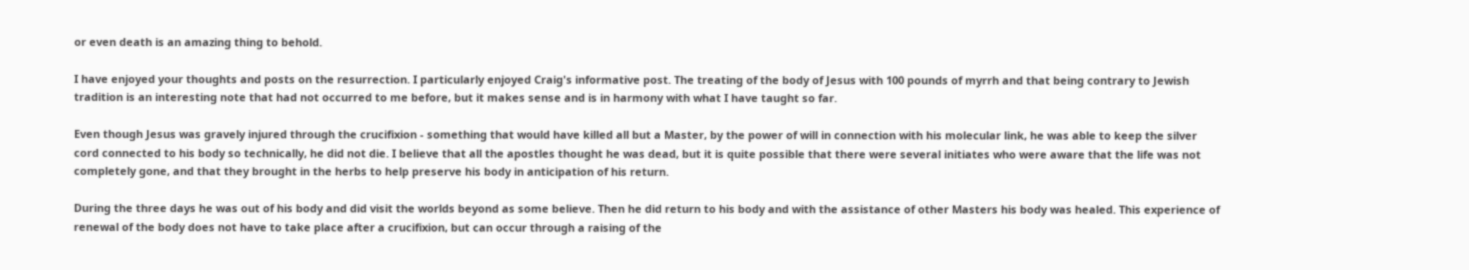or even death is an amazing thing to behold.

I have enjoyed your thoughts and posts on the resurrection. I particularly enjoyed Craig's informative post. The treating of the body of Jesus with 100 pounds of myrrh and that being contrary to Jewish tradition is an interesting note that had not occurred to me before, but it makes sense and is in harmony with what I have taught so far.

Even though Jesus was gravely injured through the crucifixion - something that would have killed all but a Master, by the power of will in connection with his molecular link, he was able to keep the silver cord connected to his body so technically, he did not die. I believe that all the apostles thought he was dead, but it is quite possible that there were several initiates who were aware that the life was not completely gone, and that they brought in the herbs to help preserve his body in anticipation of his return.

During the three days he was out of his body and did visit the worlds beyond as some believe. Then he did return to his body and with the assistance of other Masters his body was healed. This experience of renewal of the body does not have to take place after a crucifixion, but can occur through a raising of the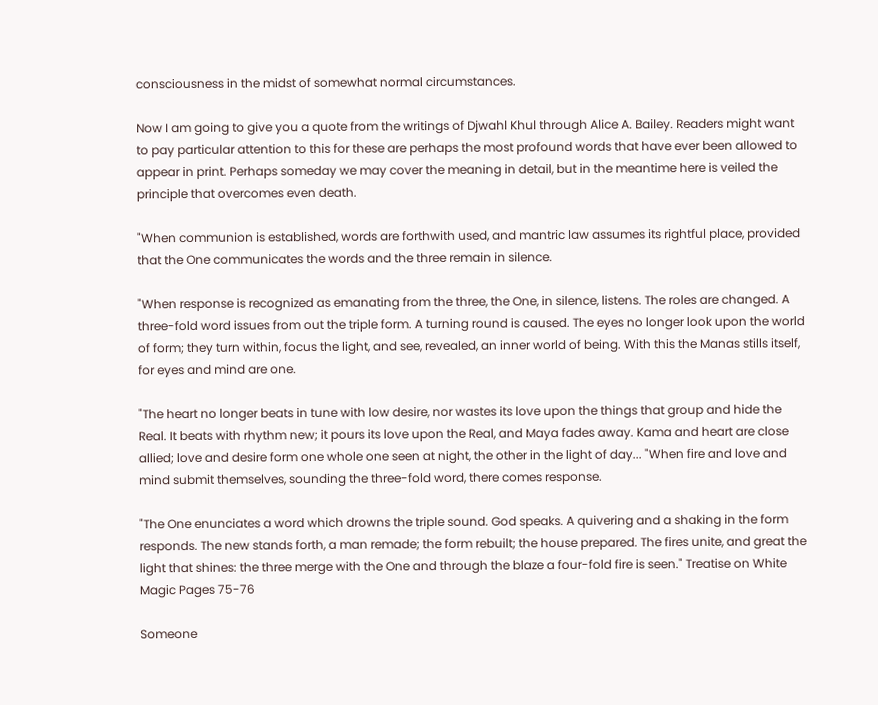consciousness in the midst of somewhat normal circumstances.

Now I am going to give you a quote from the writings of Djwahl Khul through Alice A. Bailey. Readers might want to pay particular attention to this for these are perhaps the most profound words that have ever been allowed to appear in print. Perhaps someday we may cover the meaning in detail, but in the meantime here is veiled the principle that overcomes even death.

"When communion is established, words are forthwith used, and mantric law assumes its rightful place, provided that the One communicates the words and the three remain in silence.

"When response is recognized as emanating from the three, the One, in silence, listens. The roles are changed. A three-fold word issues from out the triple form. A turning round is caused. The eyes no longer look upon the world of form; they turn within, focus the light, and see, revealed, an inner world of being. With this the Manas stills itself, for eyes and mind are one.

"The heart no longer beats in tune with low desire, nor wastes its love upon the things that group and hide the Real. It beats with rhythm new; it pours its love upon the Real, and Maya fades away. Kama and heart are close allied; love and desire form one whole one seen at night, the other in the light of day... "When fire and love and mind submit themselves, sounding the three-fold word, there comes response.

"The One enunciates a word which drowns the triple sound. God speaks. A quivering and a shaking in the form responds. The new stands forth, a man remade; the form rebuilt; the house prepared. The fires unite, and great the light that shines: the three merge with the One and through the blaze a four-fold fire is seen." Treatise on White Magic Pages 75-76

Someone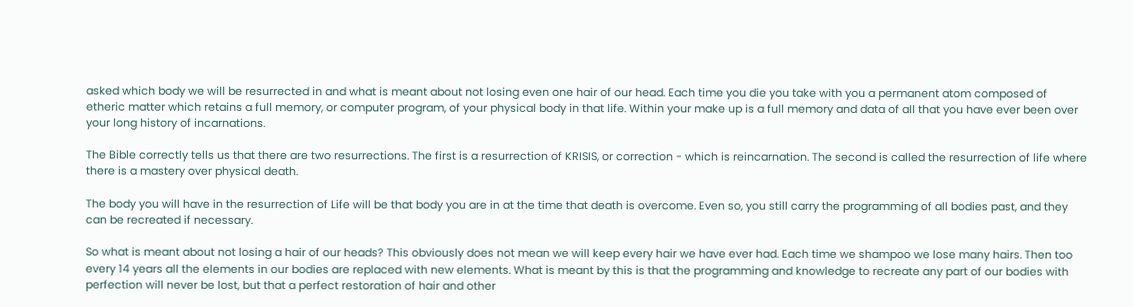asked which body we will be resurrected in and what is meant about not losing even one hair of our head. Each time you die you take with you a permanent atom composed of etheric matter which retains a full memory, or computer program, of your physical body in that life. Within your make up is a full memory and data of all that you have ever been over your long history of incarnations.

The Bible correctly tells us that there are two resurrections. The first is a resurrection of KRISIS, or correction - which is reincarnation. The second is called the resurrection of life where there is a mastery over physical death.

The body you will have in the resurrection of Life will be that body you are in at the time that death is overcome. Even so, you still carry the programming of all bodies past, and they can be recreated if necessary.

So what is meant about not losing a hair of our heads? This obviously does not mean we will keep every hair we have ever had. Each time we shampoo we lose many hairs. Then too every 14 years all the elements in our bodies are replaced with new elements. What is meant by this is that the programming and knowledge to recreate any part of our bodies with perfection will never be lost, but that a perfect restoration of hair and other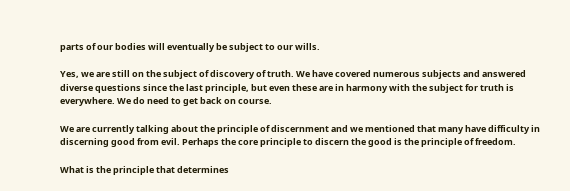parts of our bodies will eventually be subject to our wills.

Yes, we are still on the subject of discovery of truth. We have covered numerous subjects and answered diverse questions since the last principle, but even these are in harmony with the subject for truth is everywhere. We do need to get back on course.

We are currently talking about the principle of discernment and we mentioned that many have difficulty in discerning good from evil. Perhaps the core principle to discern the good is the principle of freedom.

What is the principle that determines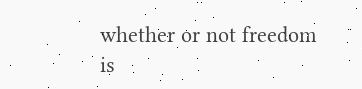whether or not freedom is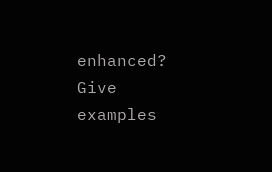enhanced? Give examples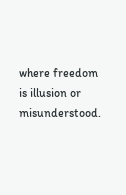where freedom is illusion or misunderstood.